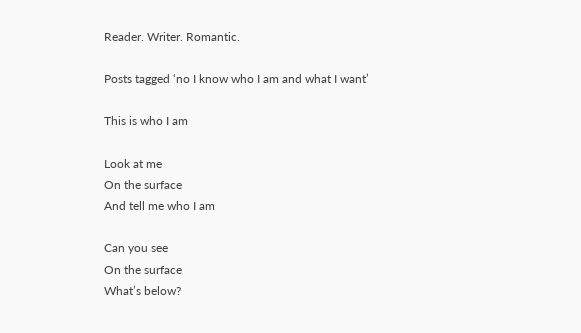Reader. Writer. Romantic.

Posts tagged ‘no I know who I am and what I want’

This is who I am

Look at me
On the surface
And tell me who I am

Can you see
On the surface
What’s below?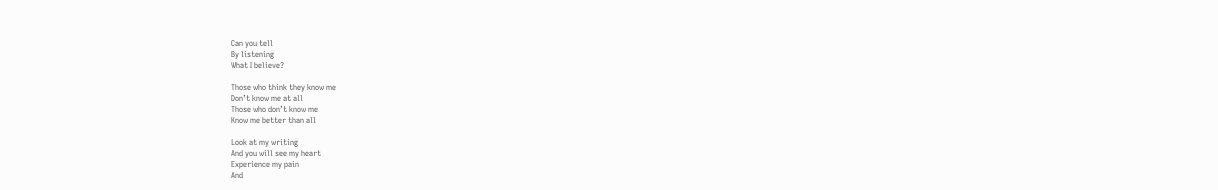Can you tell
By listening
What I believe?

Those who think they know me
Don’t know me at all
Those who don’t know me
Know me better than all

Look at my writing
And you will see my heart
Experience my pain
And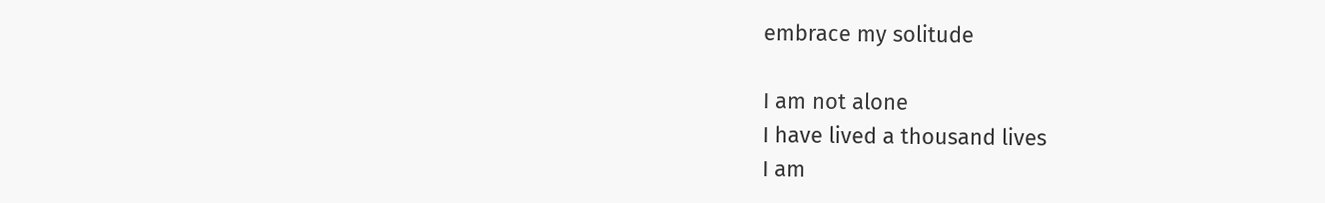embrace my solitude

I am not alone
I have lived a thousand lives
I am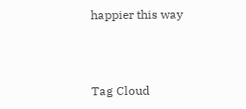happier this way



Tag Cloud